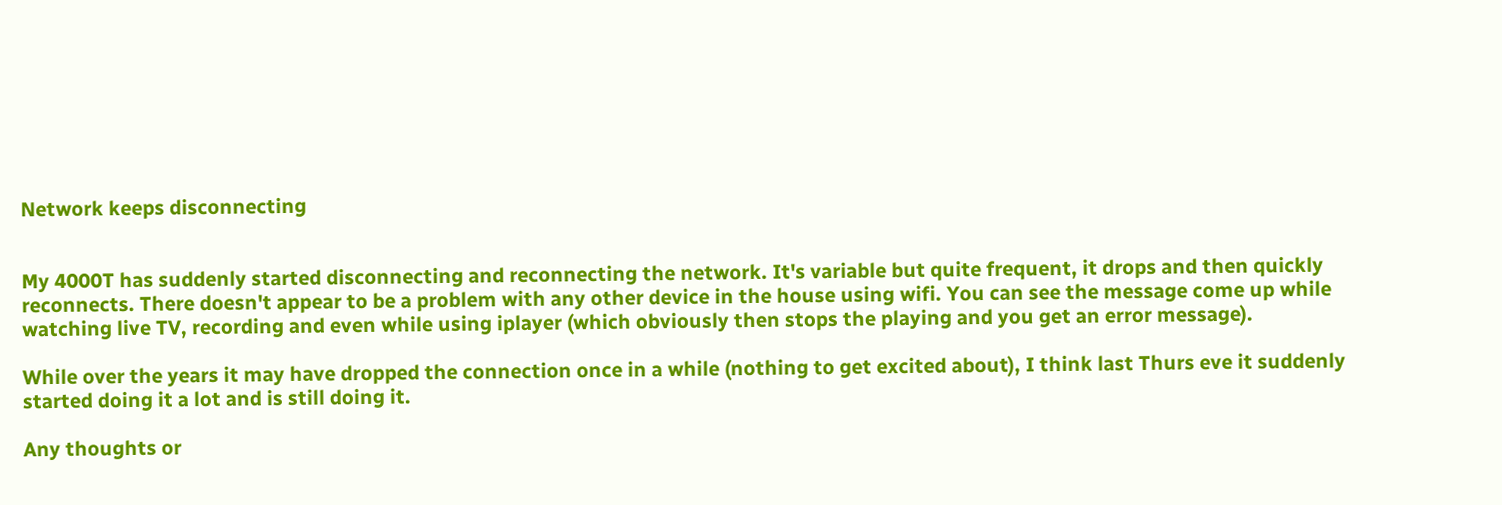Network keeps disconnecting


My 4000T has suddenly started disconnecting and reconnecting the network. It's variable but quite frequent, it drops and then quickly reconnects. There doesn't appear to be a problem with any other device in the house using wifi. You can see the message come up while watching live TV, recording and even while using iplayer (which obviously then stops the playing and you get an error message).

While over the years it may have dropped the connection once in a while (nothing to get excited about), I think last Thurs eve it suddenly started doing it a lot and is still doing it.

Any thoughts or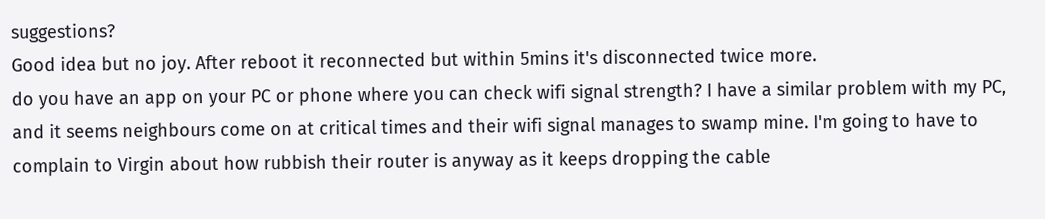suggestions?
Good idea but no joy. After reboot it reconnected but within 5mins it's disconnected twice more.
do you have an app on your PC or phone where you can check wifi signal strength? I have a similar problem with my PC, and it seems neighbours come on at critical times and their wifi signal manages to swamp mine. I'm going to have to complain to Virgin about how rubbish their router is anyway as it keeps dropping the cable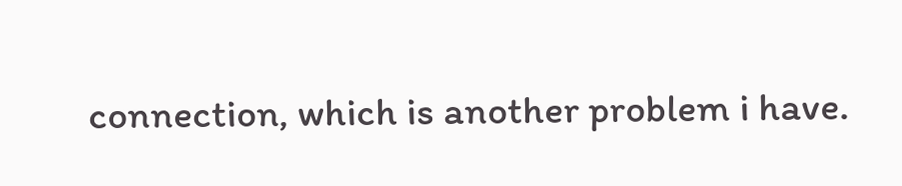connection, which is another problem i have.